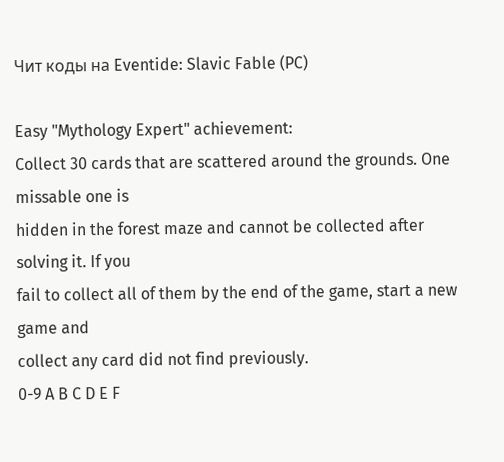Чит коды на Eventide: Slavic Fable (PC)

Easy "Mythology Expert" achievement:
Collect 30 cards that are scattered around the grounds. One missable one is
hidden in the forest maze and cannot be collected after solving it. If you
fail to collect all of them by the end of the game, start a new game and
collect any card did not find previously.
0-9 A B C D E F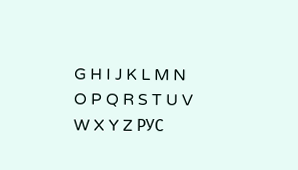G H I J K L M N O P Q R S T U V W X Y Z РУС